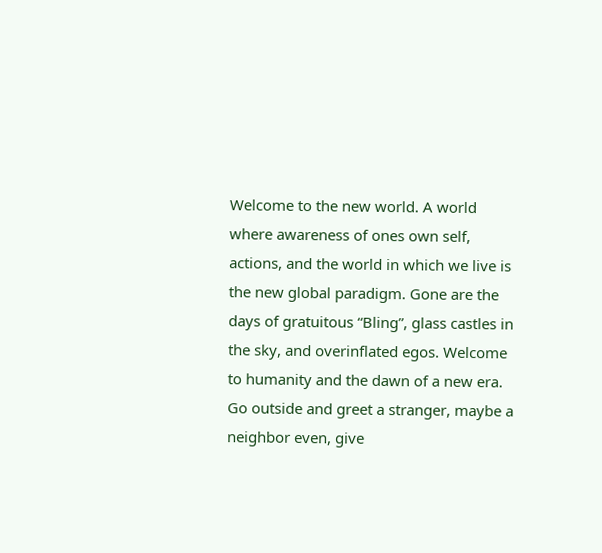Welcome to the new world. A world where awareness of ones own self, actions, and the world in which we live is the new global paradigm. Gone are the days of gratuitous “Bling”, glass castles in the sky, and overinflated egos. Welcome to humanity and the dawn of a new era. Go outside and greet a stranger, maybe a neighbor even, give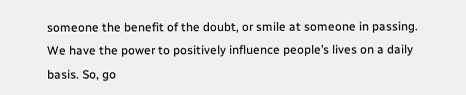someone the benefit of the doubt, or smile at someone in passing. We have the power to positively influence people’s lives on a daily basis. So, go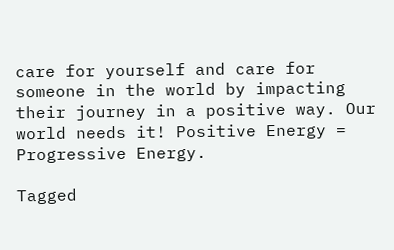care for yourself and care for someone in the world by impacting their journey in a positive way. Our world needs it! Positive Energy = Progressive Energy.

Tagged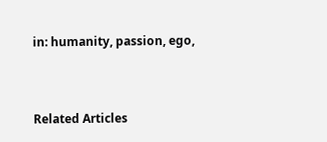in: humanity, passion, ego,


Related Articles